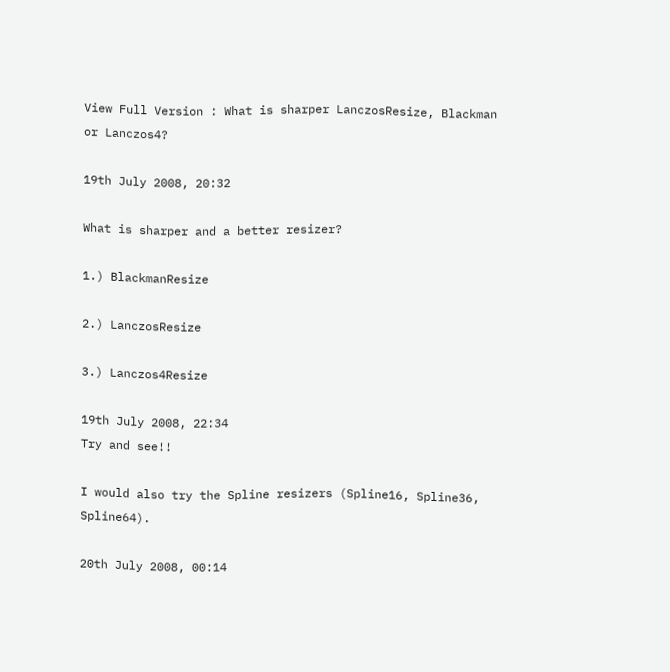View Full Version : What is sharper LanczosResize, Blackman or Lanczos4?

19th July 2008, 20:32

What is sharper and a better resizer?

1.) BlackmanResize

2.) LanczosResize

3.) Lanczos4Resize

19th July 2008, 22:34
Try and see!!

I would also try the Spline resizers (Spline16, Spline36, Spline64).

20th July 2008, 00:14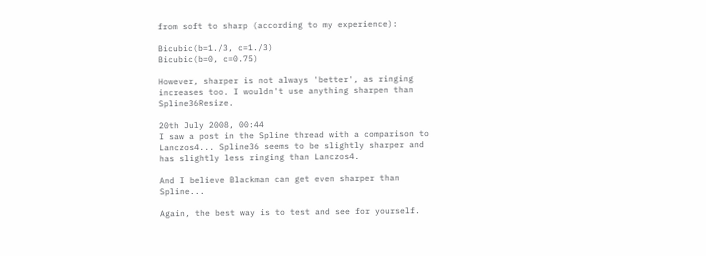from soft to sharp (according to my experience):

Bicubic(b=1./3, c=1./3)
Bicubic(b=0, c=0.75)

However, sharper is not always 'better', as ringing increases too. I wouldn't use anything sharpen than Spline36Resize.

20th July 2008, 00:44
I saw a post in the Spline thread with a comparison to Lanczos4... Spline36 seems to be slightly sharper and has slightly less ringing than Lanczos4.

And I believe Blackman can get even sharper than Spline...

Again, the best way is to test and see for yourself.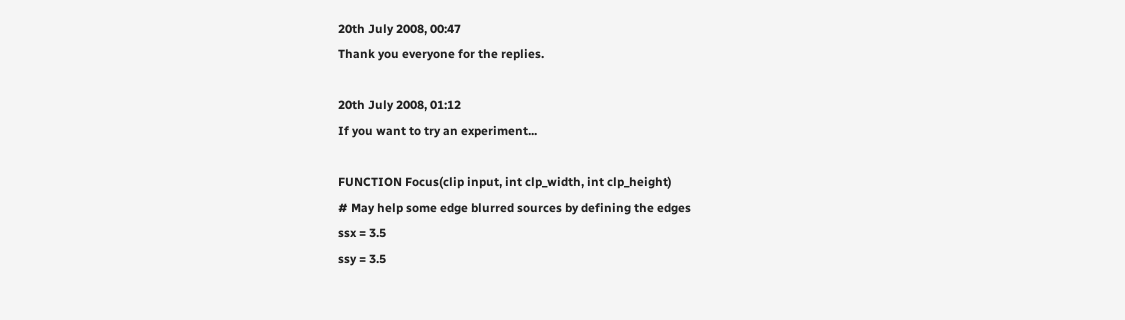20th July 2008, 00:47
Thank you everyone for the replies.

20th July 2008, 01:12
If you want to try an experiment...

FUNCTION Focus(clip input, int clp_width, int clp_height)
# May help some edge blurred sources by defining the edges
ssx = 3.5
ssy = 3.5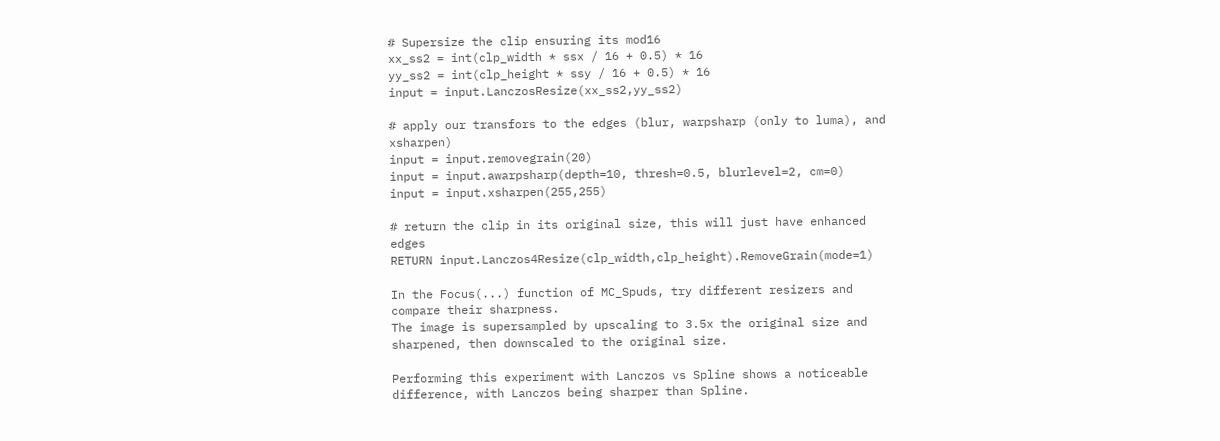# Supersize the clip ensuring its mod16
xx_ss2 = int(clp_width * ssx / 16 + 0.5) * 16
yy_ss2 = int(clp_height * ssy / 16 + 0.5) * 16
input = input.LanczosResize(xx_ss2,yy_ss2)

# apply our transfors to the edges (blur, warpsharp (only to luma), and xsharpen)
input = input.removegrain(20)
input = input.awarpsharp(depth=10, thresh=0.5, blurlevel=2, cm=0)
input = input.xsharpen(255,255)

# return the clip in its original size, this will just have enhanced edges
RETURN input.Lanczos4Resize(clp_width,clp_height).RemoveGrain(mode=1)

In the Focus(...) function of MC_Spuds, try different resizers and compare their sharpness.
The image is supersampled by upscaling to 3.5x the original size and sharpened, then downscaled to the original size.

Performing this experiment with Lanczos vs Spline shows a noticeable difference, with Lanczos being sharper than Spline.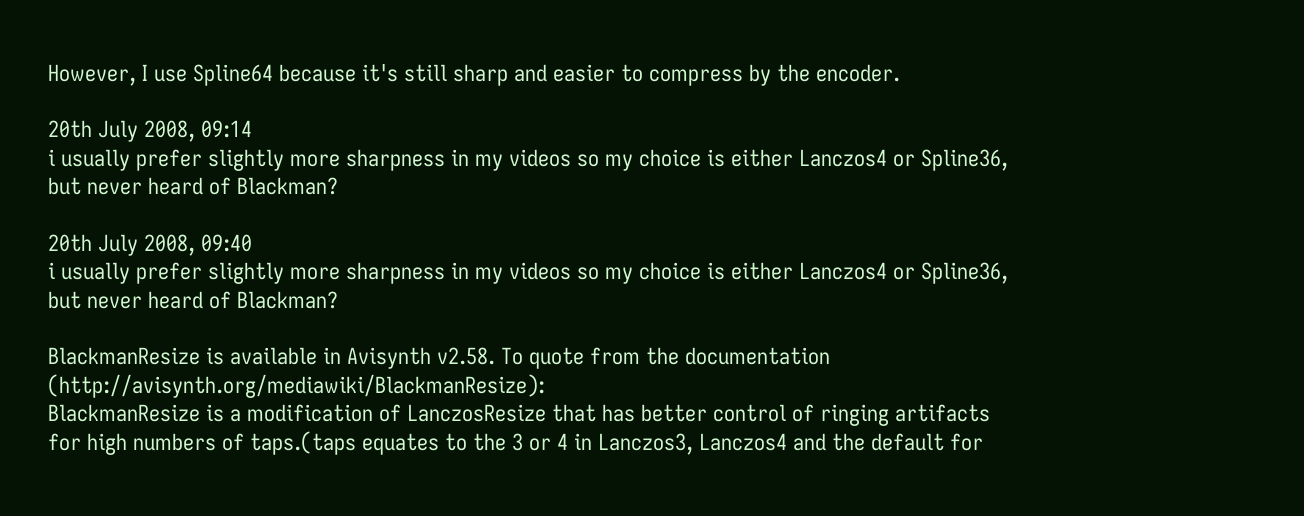However, I use Spline64 because it's still sharp and easier to compress by the encoder.

20th July 2008, 09:14
i usually prefer slightly more sharpness in my videos so my choice is either Lanczos4 or Spline36, but never heard of Blackman?

20th July 2008, 09:40
i usually prefer slightly more sharpness in my videos so my choice is either Lanczos4 or Spline36, but never heard of Blackman?

BlackmanResize is available in Avisynth v2.58. To quote from the documentation (http://avisynth.org/mediawiki/BlackmanResize):
BlackmanResize is a modification of LanczosResize that has better control of ringing artifacts for high numbers of taps.(taps equates to the 3 or 4 in Lanczos3, Lanczos4 and the default for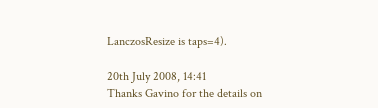LanczosResize is taps=4).

20th July 2008, 14:41
Thanks Gavino for the details on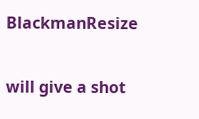BlackmanResize

will give a shot